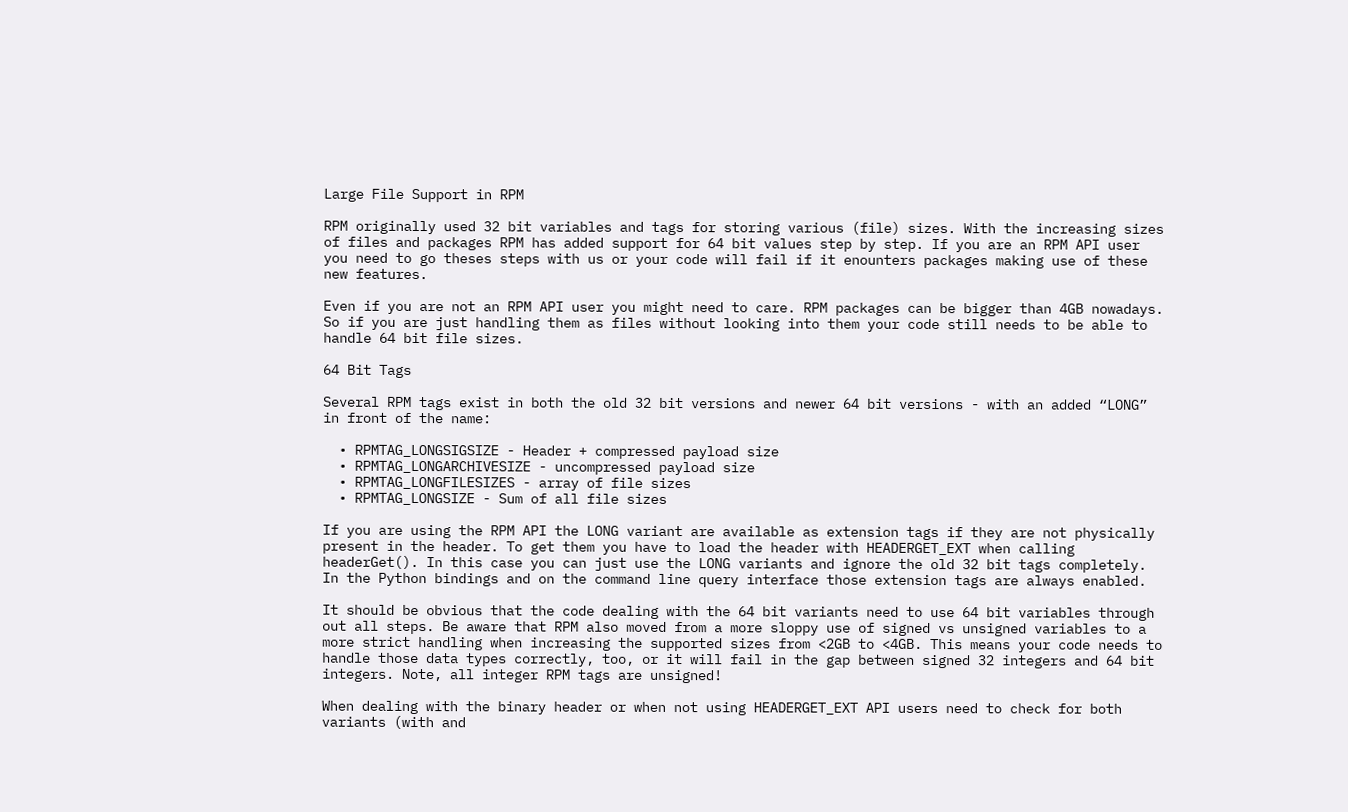Large File Support in RPM

RPM originally used 32 bit variables and tags for storing various (file) sizes. With the increasing sizes of files and packages RPM has added support for 64 bit values step by step. If you are an RPM API user you need to go theses steps with us or your code will fail if it enounters packages making use of these new features.

Even if you are not an RPM API user you might need to care. RPM packages can be bigger than 4GB nowadays. So if you are just handling them as files without looking into them your code still needs to be able to handle 64 bit file sizes.

64 Bit Tags

Several RPM tags exist in both the old 32 bit versions and newer 64 bit versions - with an added “LONG” in front of the name:

  • RPMTAG_LONGSIGSIZE - Header + compressed payload size
  • RPMTAG_LONGARCHIVESIZE - uncompressed payload size
  • RPMTAG_LONGFILESIZES - array of file sizes
  • RPMTAG_LONGSIZE - Sum of all file sizes

If you are using the RPM API the LONG variant are available as extension tags if they are not physically present in the header. To get them you have to load the header with HEADERGET_EXT when calling headerGet(). In this case you can just use the LONG variants and ignore the old 32 bit tags completely. In the Python bindings and on the command line query interface those extension tags are always enabled.

It should be obvious that the code dealing with the 64 bit variants need to use 64 bit variables through out all steps. Be aware that RPM also moved from a more sloppy use of signed vs unsigned variables to a more strict handling when increasing the supported sizes from <2GB to <4GB. This means your code needs to handle those data types correctly, too, or it will fail in the gap between signed 32 integers and 64 bit integers. Note, all integer RPM tags are unsigned!

When dealing with the binary header or when not using HEADERGET_EXT API users need to check for both variants (with and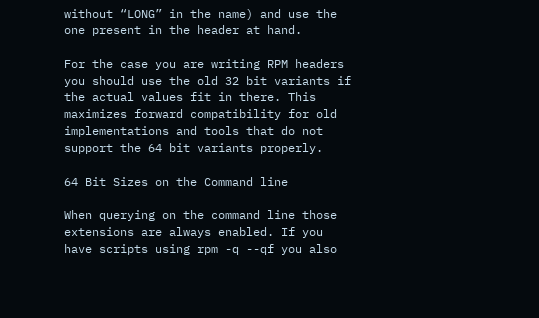without “LONG” in the name) and use the one present in the header at hand.

For the case you are writing RPM headers you should use the old 32 bit variants if the actual values fit in there. This maximizes forward compatibility for old implementations and tools that do not support the 64 bit variants properly.

64 Bit Sizes on the Command line

When querying on the command line those extensions are always enabled. If you have scripts using rpm -q --qf you also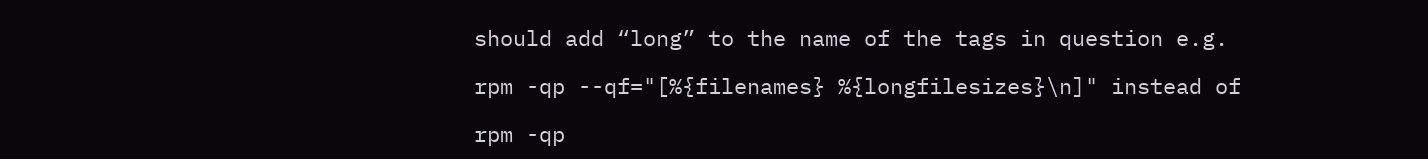should add “long” to the name of the tags in question e.g.

rpm -qp --qf="[%{filenames} %{longfilesizes}\n]" instead of

rpm -qp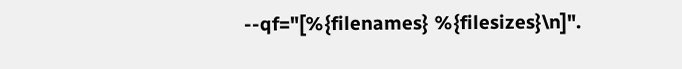--qf="[%{filenames} %{filesizes}\n]".